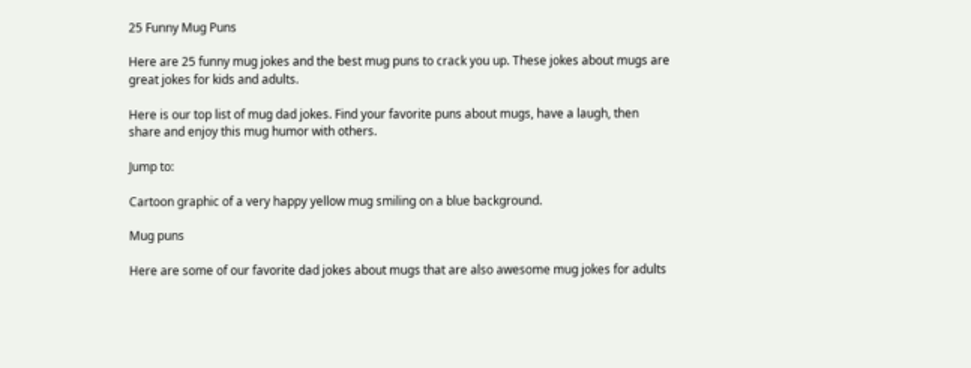25 Funny Mug Puns

Here are 25 funny mug jokes and the best mug puns to crack you up. These jokes about mugs are great jokes for kids and adults.

Here is our top list of mug dad jokes. Find your favorite puns about mugs, have a laugh, then share and enjoy this mug humor with others.

Jump to:

Cartoon graphic of a very happy yellow mug smiling on a blue background.

Mug puns

Here are some of our favorite dad jokes about mugs that are also awesome mug jokes for adults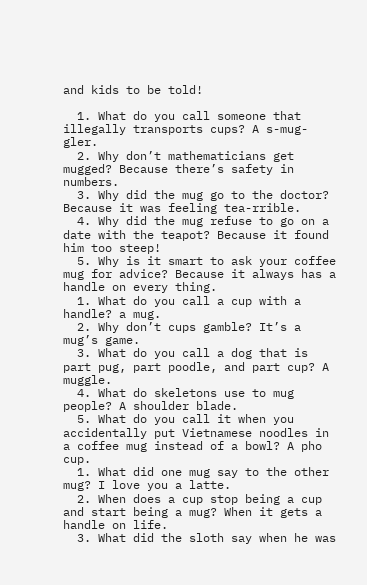and kids to be told!

  1. What do you call someone that illegally transports cups? A s-mug-gler.
  2. Why don’t mathematicians get mugged? Because there’s safety in numbers.
  3. Why did the mug go to the doctor? Because it was feeling tea-rrible.
  4. Why did the mug refuse to go on a date with the teapot? Because it found him too steep!
  5. Why is it smart to ask your coffee mug for advice? Because it always has a handle on every thing.
  1. What do you call a cup with a handle? a mug.
  2. Why don’t cups gamble? It’s a mug’s game.
  3. What do you call a dog that is part pug, part poodle, and part cup? A muggle.
  4. What do skeletons use to mug people? A shoulder blade.
  5. What do you call it when you accidentally put Vietnamese noodles in a coffee mug instead of a bowl? A pho cup.
  1. What did one mug say to the other mug? I love you a latte.
  2. When does a cup stop being a cup and start being a mug? When it gets a handle on life.
  3. What did the sloth say when he was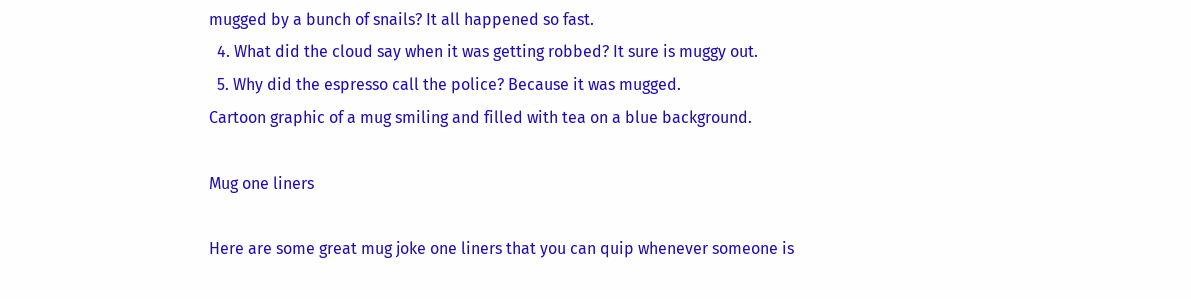mugged by a bunch of snails? It all happened so fast.
  4. What did the cloud say when it was getting robbed? It sure is muggy out.
  5. Why did the espresso call the police? Because it was mugged.
Cartoon graphic of a mug smiling and filled with tea on a blue background.

Mug one liners

Here are some great mug joke one liners that you can quip whenever someone is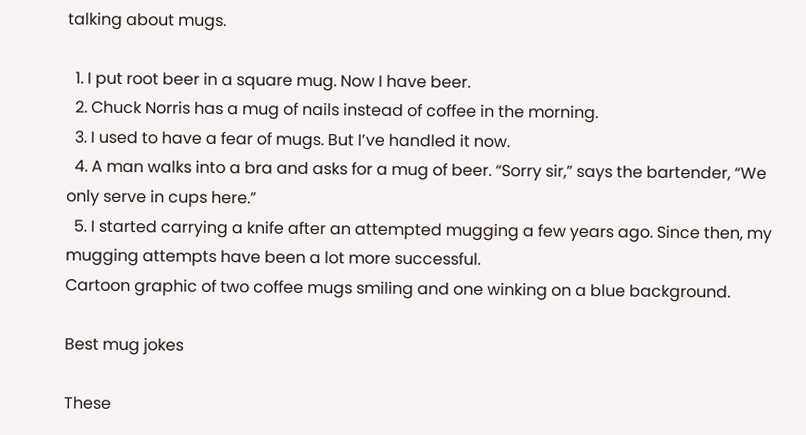talking about mugs.

  1. I put root beer in a square mug. Now I have beer.
  2. Chuck Norris has a mug of nails instead of coffee in the morning.
  3. I used to have a fear of mugs. But I’ve handled it now.
  4. A man walks into a bra and asks for a mug of beer. “Sorry sir,” says the bartender, “We only serve in cups here.”
  5. I started carrying a knife after an attempted mugging a few years ago. Since then, my mugging attempts have been a lot more successful.
Cartoon graphic of two coffee mugs smiling and one winking on a blue background.

Best mug jokes

These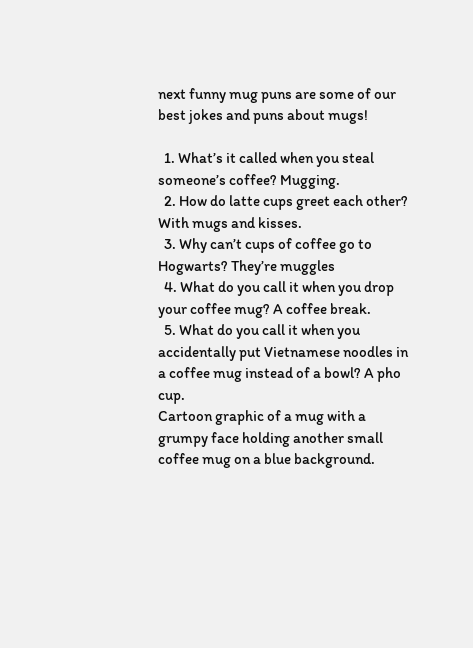next funny mug puns are some of our best jokes and puns about mugs!

  1. What’s it called when you steal someone’s coffee? Mugging.
  2. How do latte cups greet each other? With mugs and kisses.
  3. Why can’t cups of coffee go to Hogwarts? They’re muggles
  4. What do you call it when you drop your coffee mug? A coffee break.
  5. What do you call it when you accidentally put Vietnamese noodles in a coffee mug instead of a bowl? A pho cup.
Cartoon graphic of a mug with a grumpy face holding another small coffee mug on a blue background.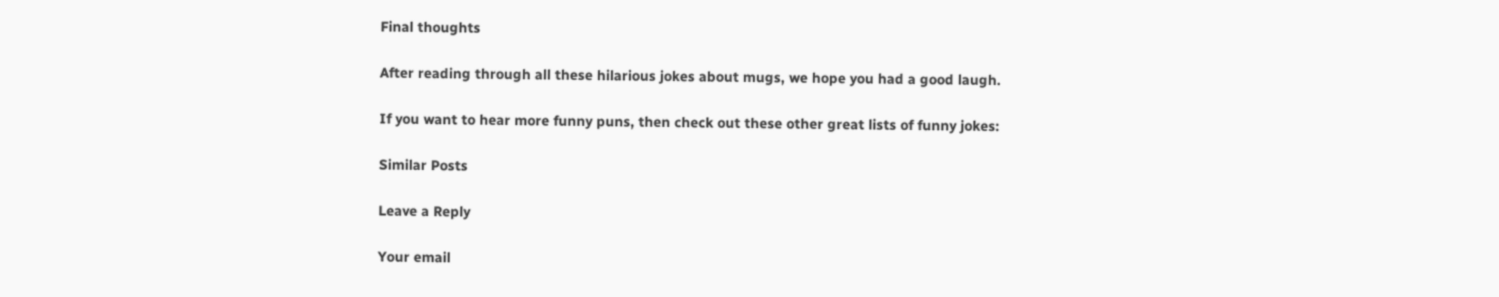Final thoughts

After reading through all these hilarious jokes about mugs, we hope you had a good laugh.

If you want to hear more funny puns, then check out these other great lists of funny jokes:

Similar Posts

Leave a Reply

Your email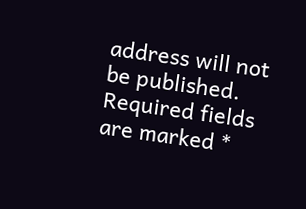address will not be published. Required fields are marked *